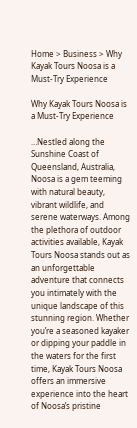Home > Business > Why Kayak Tours Noosa is a Must-Try Experience

Why Kayak Tours Noosa is a Must-Try Experience

…Nestled along the Sunshine Coast of Queensland, Australia, Noosa is a gem teeming with natural beauty, vibrant wildlife, and serene waterways. Among the plethora of outdoor activities available, Kayak Tours Noosa stands out as an unforgettable adventure that connects you intimately with the unique landscape of this stunning region. Whether you’re a seasoned kayaker or dipping your paddle in the waters for the first time, Kayak Tours Noosa offers an immersive experience into the heart of Noosa’s pristine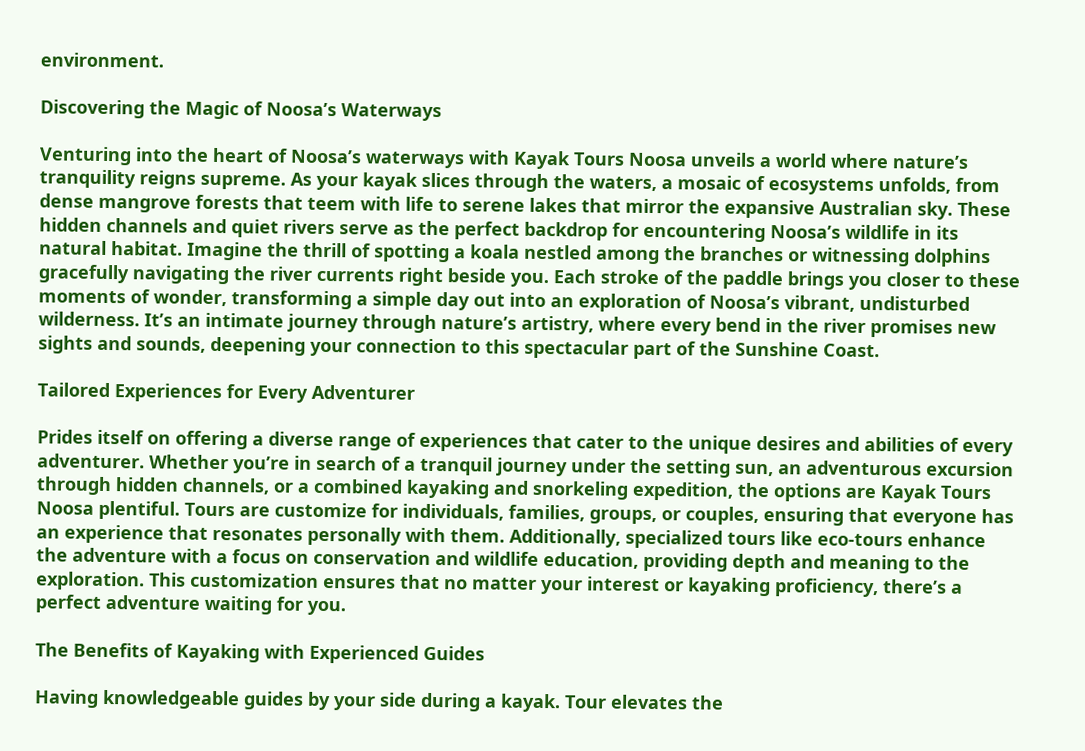environment.

Discovering the Magic of Noosa’s Waterways

Venturing into the heart of Noosa’s waterways with Kayak Tours Noosa unveils a world where nature’s tranquility reigns supreme. As your kayak slices through the waters, a mosaic of ecosystems unfolds, from dense mangrove forests that teem with life to serene lakes that mirror the expansive Australian sky. These hidden channels and quiet rivers serve as the perfect backdrop for encountering Noosa’s wildlife in its natural habitat. Imagine the thrill of spotting a koala nestled among the branches or witnessing dolphins gracefully navigating the river currents right beside you. Each stroke of the paddle brings you closer to these moments of wonder, transforming a simple day out into an exploration of Noosa’s vibrant, undisturbed wilderness. It’s an intimate journey through nature’s artistry, where every bend in the river promises new sights and sounds, deepening your connection to this spectacular part of the Sunshine Coast.

Tailored Experiences for Every Adventurer

Prides itself on offering a diverse range of experiences that cater to the unique desires and abilities of every adventurer. Whether you’re in search of a tranquil journey under the setting sun, an adventurous excursion through hidden channels, or a combined kayaking and snorkeling expedition, the options are Kayak Tours Noosa plentiful. Tours are customize for individuals, families, groups, or couples, ensuring that everyone has an experience that resonates personally with them. Additionally, specialized tours like eco-tours enhance the adventure with a focus on conservation and wildlife education, providing depth and meaning to the exploration. This customization ensures that no matter your interest or kayaking proficiency, there’s a perfect adventure waiting for you.

The Benefits of Kayaking with Experienced Guides

Having knowledgeable guides by your side during a kayak. Tour elevates the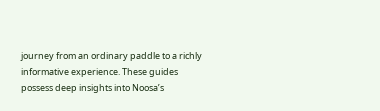journey from an ordinary paddle to a richly informative experience. These guides possess deep insights into Noosa’s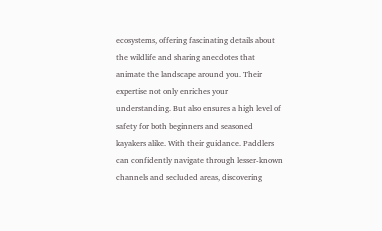ecosystems, offering fascinating details about the wildlife and sharing anecdotes that animate the landscape around you. Their expertise not only enriches your understanding. But also ensures a high level of safety for both beginners and seasoned kayakers alike. With their guidance. Paddlers can confidently navigate through lesser-known channels and secluded areas, discovering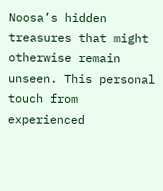Noosa’s hidden treasures that might otherwise remain unseen. This personal touch from experienced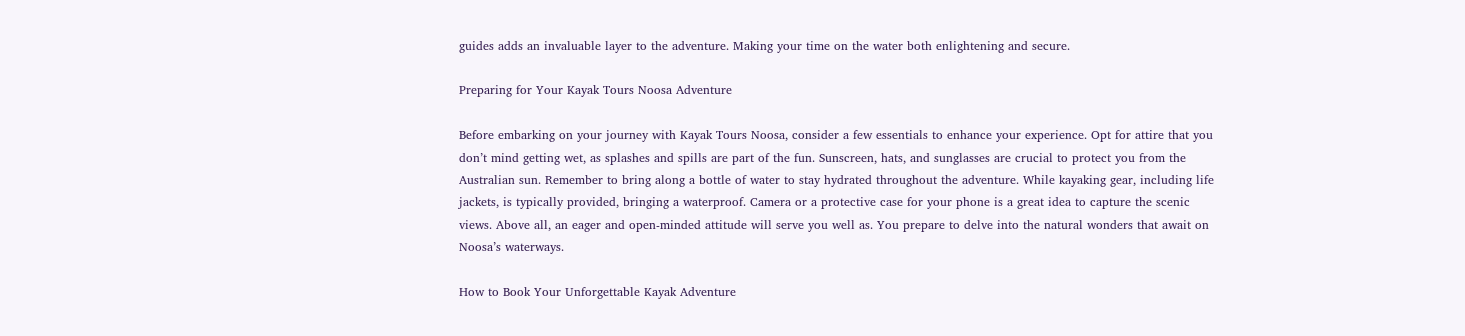guides adds an invaluable layer to the adventure. Making your time on the water both enlightening and secure.

Preparing for Your Kayak Tours Noosa Adventure

Before embarking on your journey with Kayak Tours Noosa, consider a few essentials to enhance your experience. Opt for attire that you don’t mind getting wet, as splashes and spills are part of the fun. Sunscreen, hats, and sunglasses are crucial to protect you from the Australian sun. Remember to bring along a bottle of water to stay hydrated throughout the adventure. While kayaking gear, including life jackets, is typically provided, bringing a waterproof. Camera or a protective case for your phone is a great idea to capture the scenic views. Above all, an eager and open-minded attitude will serve you well as. You prepare to delve into the natural wonders that await on Noosa’s waterways.

How to Book Your Unforgettable Kayak Adventure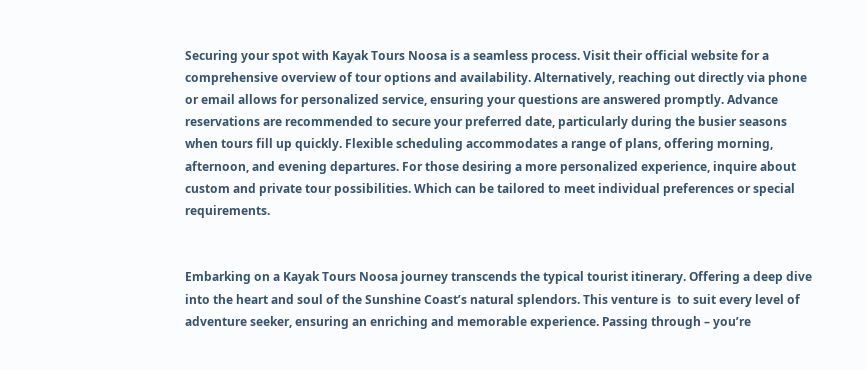Securing your spot with Kayak Tours Noosa is a seamless process. Visit their official website for a comprehensive overview of tour options and availability. Alternatively, reaching out directly via phone or email allows for personalized service, ensuring your questions are answered promptly. Advance reservations are recommended to secure your preferred date, particularly during the busier seasons when tours fill up quickly. Flexible scheduling accommodates a range of plans, offering morning, afternoon, and evening departures. For those desiring a more personalized experience, inquire about custom and private tour possibilities. Which can be tailored to meet individual preferences or special requirements.


Embarking on a Kayak Tours Noosa journey transcends the typical tourist itinerary. Offering a deep dive into the heart and soul of the Sunshine Coast’s natural splendors. This venture is  to suit every level of adventure seeker, ensuring an enriching and memorable experience. Passing through – you’re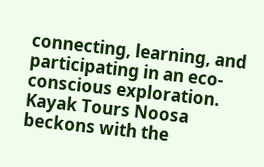connecting, learning, and participating in an eco-conscious exploration. Kayak Tours Noosa beckons with the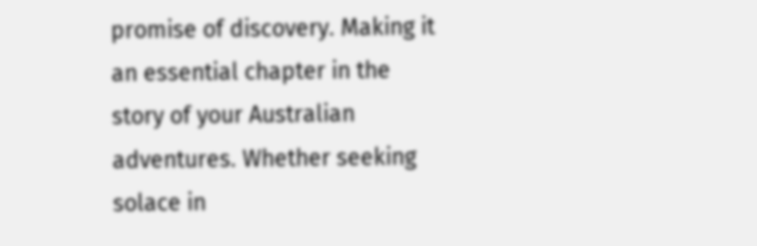promise of discovery. Making it an essential chapter in the story of your Australian adventures. Whether seeking solace in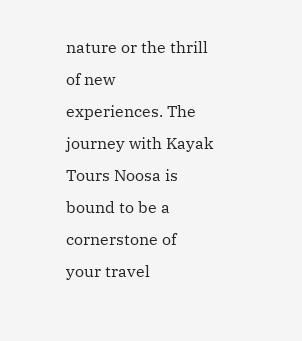nature or the thrill of new experiences. The journey with Kayak Tours Noosa is bound to be a cornerstone of your travel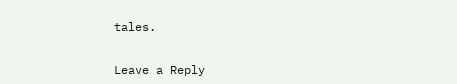tales.


Leave a Reply